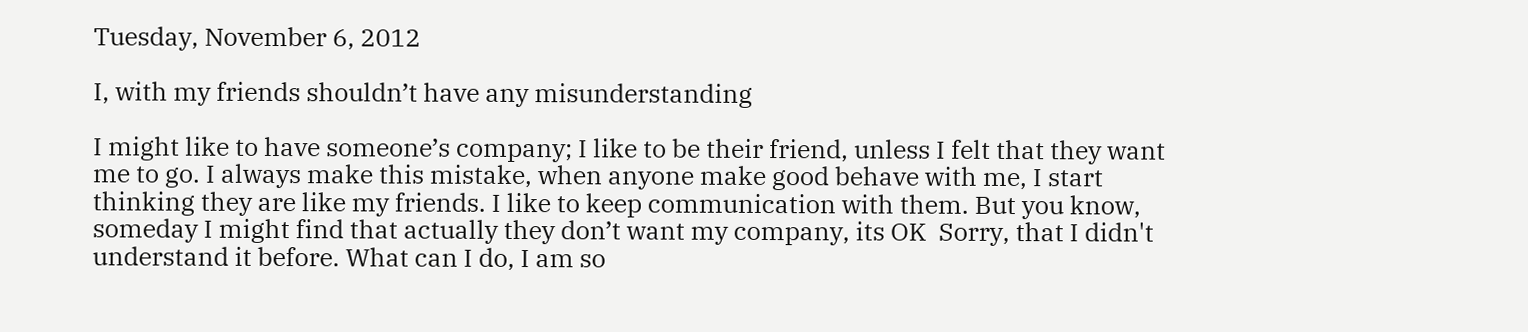Tuesday, November 6, 2012

I, with my friends shouldn’t have any misunderstanding

I might like to have someone’s company; I like to be their friend, unless I felt that they want me to go. I always make this mistake, when anyone make good behave with me, I start thinking they are like my friends. I like to keep communication with them. But you know, someday I might find that actually they don’t want my company, its OK  Sorry, that I didn't understand it before. What can I do, I am so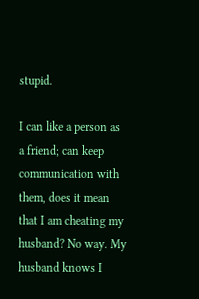stupid.

I can like a person as a friend; can keep communication with them, does it mean that I am cheating my husband? No way. My husband knows I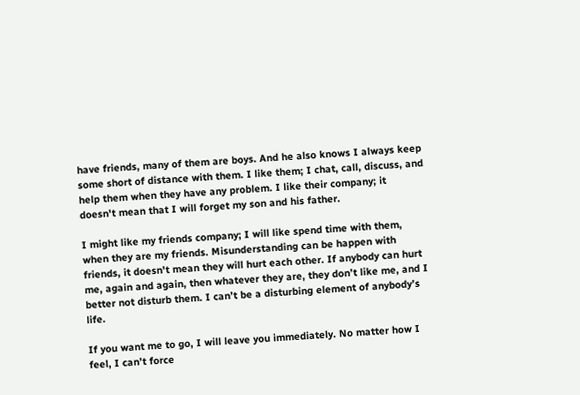have friends, many of them are boys. And he also knows I always keep some short of distance with them. I like them; I chat, call, discuss, and help them when they have any problem. I like their company; it doesn't mean that I will forget my son and his father.

I might like my friends company; I will like spend time with them, when they are my friends. Misunderstanding can be happen with friends, it doesn't mean they will hurt each other. If anybody can hurt me, again and again, then whatever they are, they don’t like me, and I better not disturb them. I can’t be a disturbing element of anybody’s life.

If you want me to go, I will leave you immediately. No matter how I feel, I can’t force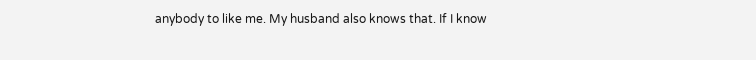anybody to like me. My husband also knows that. If I know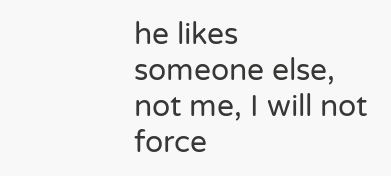he likes someone else, not me, I will not force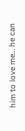him to love me… he can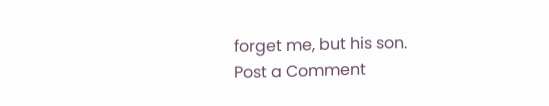forget me, but his son.
Post a Comment